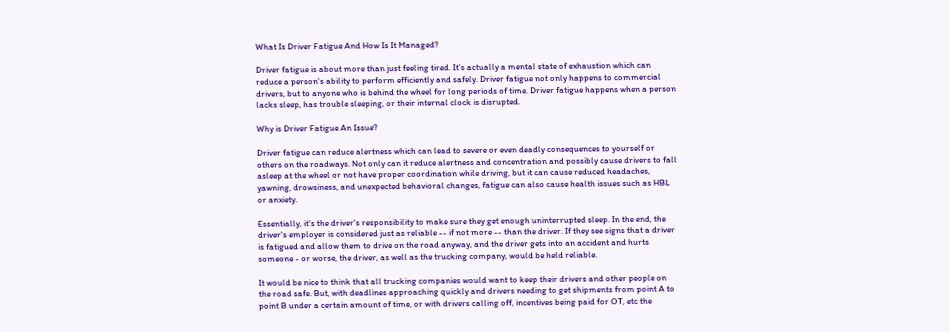What Is Driver Fatigue And How Is It Managed?

Driver fatigue is about more than just feeling tired. It's actually a mental state of exhaustion which can reduce a person's ability to perform efficiently and safely. Driver fatigue not only happens to commercial drivers, but to anyone who is behind the wheel for long periods of time. Driver fatigue happens when a person lacks sleep, has trouble sleeping, or their internal clock is disrupted.

Why is Driver Fatigue An Issue?

Driver fatigue can reduce alertness which can lead to severe or even deadly consequences to yourself or others on the roadways. Not only can it reduce alertness and concentration and possibly cause drivers to fall asleep at the wheel or not have proper coordination while driving, but it can cause reduced headaches, yawning, drowsiness, and unexpected behavioral changes, fatigue can also cause health issues such as HBL or anxiety.

Essentially, it's the driver's responsibility to make sure they get enough uninterrupted sleep. In the end, the driver's employer is considered just as reliable -- if not more -- than the driver. If they see signs that a driver is fatigued and allow them to drive on the road anyway, and the driver gets into an accident and hurts someone - or worse, the driver, as well as the trucking company, would be held reliable.

It would be nice to think that all trucking companies would want to keep their drivers and other people on the road safe. But, with deadlines approaching quickly and drivers needing to get shipments from point A to point B under a certain amount of time, or with drivers calling off, incentives being paid for OT, etc the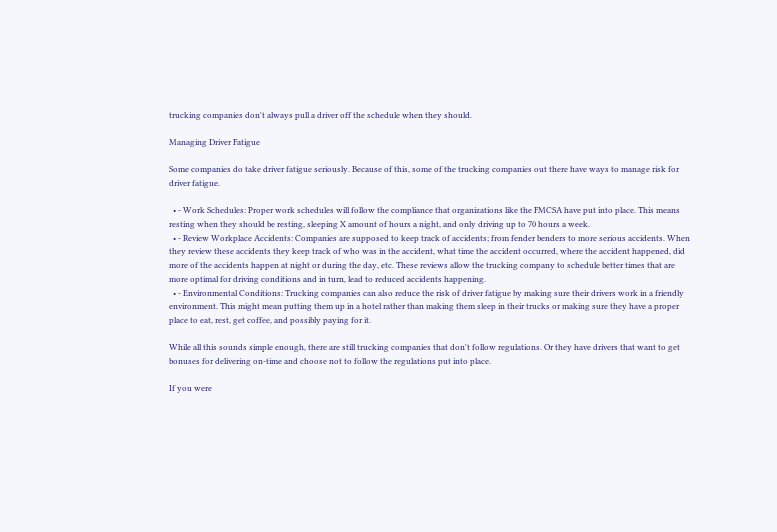trucking companies don't always pull a driver off the schedule when they should.

Managing Driver Fatigue

Some companies do take driver fatigue seriously. Because of this, some of the trucking companies out there have ways to manage risk for driver fatigue.

  • - Work Schedules: Proper work schedules will follow the compliance that organizations like the FMCSA have put into place. This means resting when they should be resting, sleeping X amount of hours a night, and only driving up to 70 hours a week.
  • - Review Workplace Accidents: Companies are supposed to keep track of accidents; from fender benders to more serious accidents. When they review these accidents they keep track of who was in the accident, what time the accident occurred, where the accident happened, did more of the accidents happen at night or during the day, etc. These reviews allow the trucking company to schedule better times that are more optimal for driving conditions and in turn, lead to reduced accidents happening.
  • - Environmental Conditions: Trucking companies can also reduce the risk of driver fatigue by making sure their drivers work in a friendly environment. This might mean putting them up in a hotel rather than making them sleep in their trucks or making sure they have a proper place to eat, rest, get coffee, and possibly paying for it.

While all this sounds simple enough, there are still trucking companies that don't follow regulations. Or they have drivers that want to get bonuses for delivering on-time and choose not to follow the regulations put into place.

If you were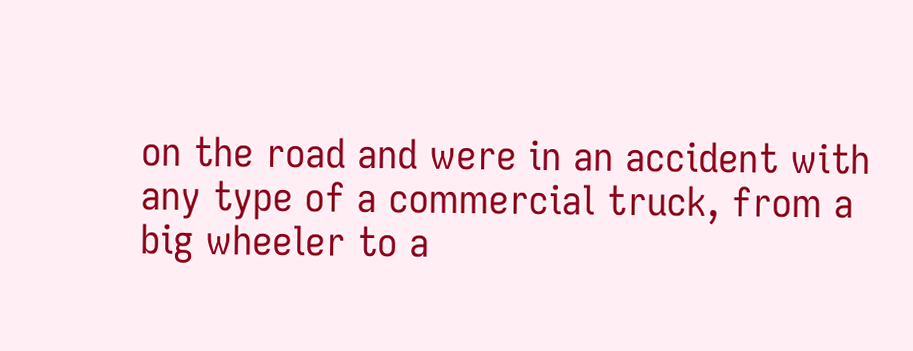on the road and were in an accident with any type of a commercial truck, from a big wheeler to a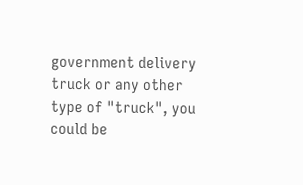government delivery truck or any other type of "truck", you could be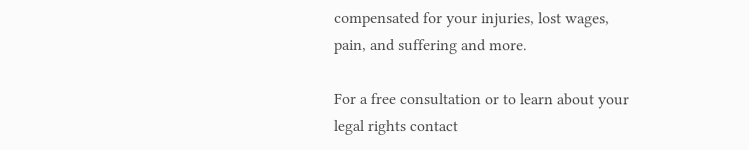compensated for your injuries, lost wages, pain, and suffering and more.

For a free consultation or to learn about your legal rights contact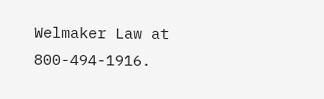Welmaker Law at 800-494-1916.